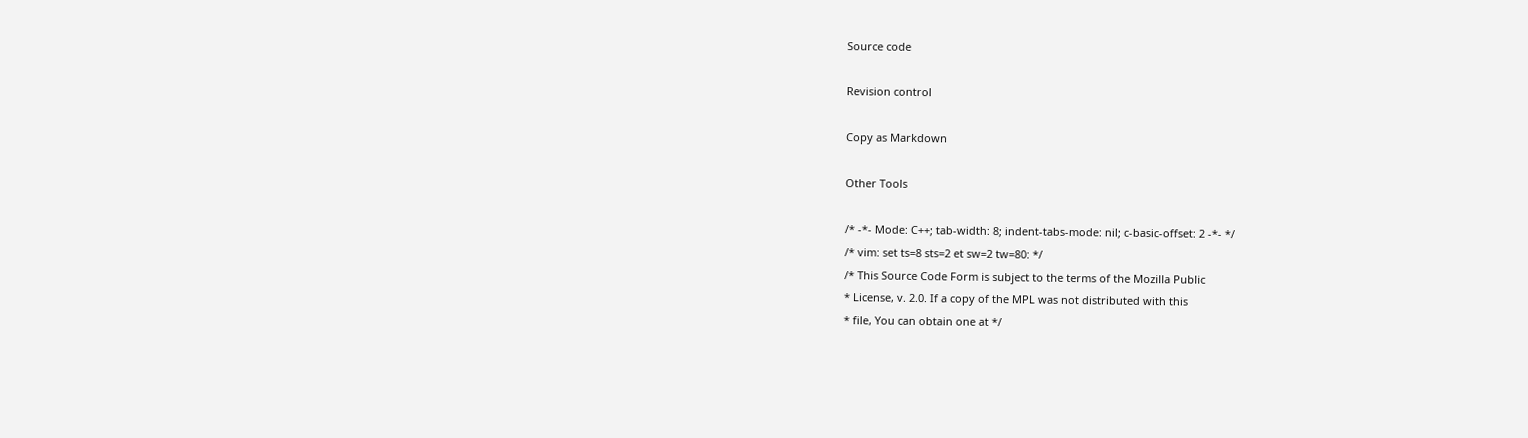Source code

Revision control

Copy as Markdown

Other Tools

/* -*- Mode: C++; tab-width: 8; indent-tabs-mode: nil; c-basic-offset: 2 -*- */
/* vim: set ts=8 sts=2 et sw=2 tw=80: */
/* This Source Code Form is subject to the terms of the Mozilla Public
* License, v. 2.0. If a copy of the MPL was not distributed with this
* file, You can obtain one at */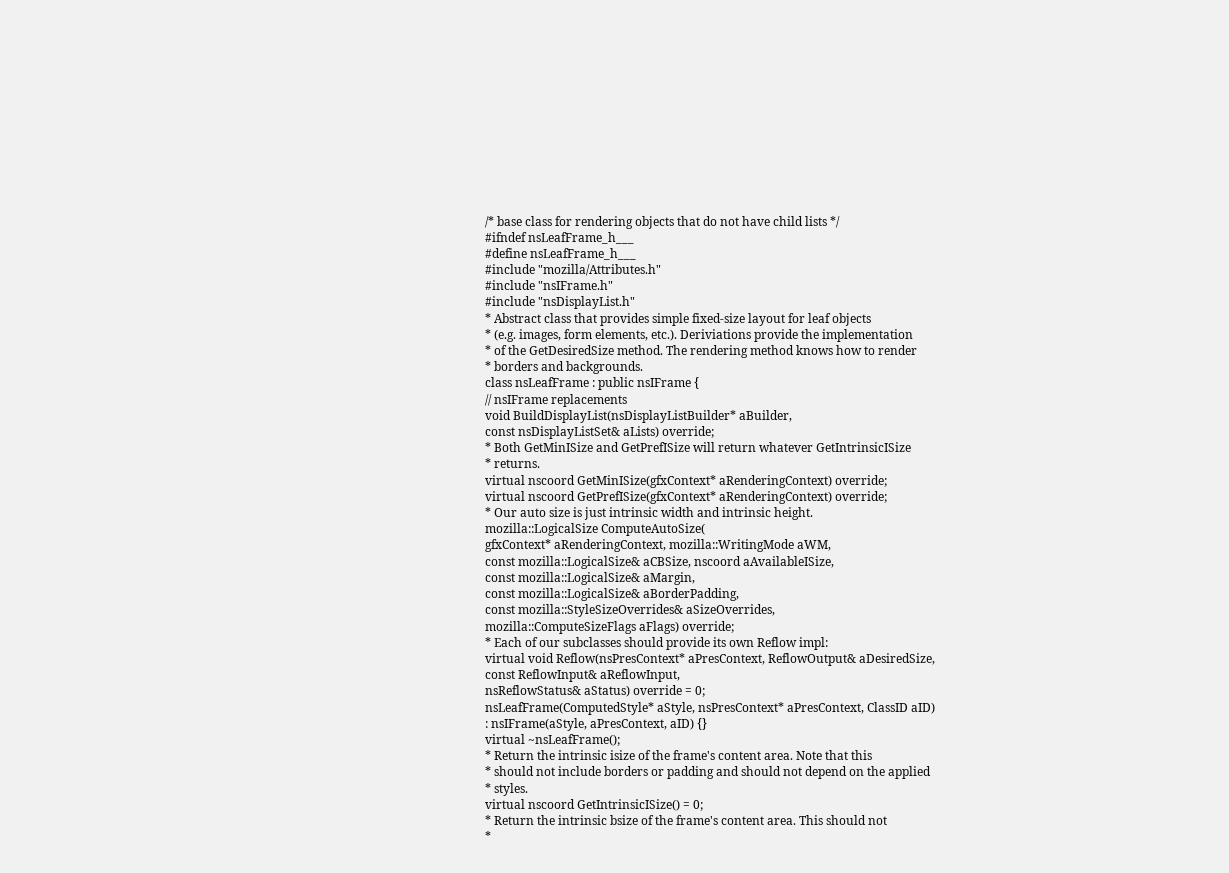/* base class for rendering objects that do not have child lists */
#ifndef nsLeafFrame_h___
#define nsLeafFrame_h___
#include "mozilla/Attributes.h"
#include "nsIFrame.h"
#include "nsDisplayList.h"
* Abstract class that provides simple fixed-size layout for leaf objects
* (e.g. images, form elements, etc.). Deriviations provide the implementation
* of the GetDesiredSize method. The rendering method knows how to render
* borders and backgrounds.
class nsLeafFrame : public nsIFrame {
// nsIFrame replacements
void BuildDisplayList(nsDisplayListBuilder* aBuilder,
const nsDisplayListSet& aLists) override;
* Both GetMinISize and GetPrefISize will return whatever GetIntrinsicISize
* returns.
virtual nscoord GetMinISize(gfxContext* aRenderingContext) override;
virtual nscoord GetPrefISize(gfxContext* aRenderingContext) override;
* Our auto size is just intrinsic width and intrinsic height.
mozilla::LogicalSize ComputeAutoSize(
gfxContext* aRenderingContext, mozilla::WritingMode aWM,
const mozilla::LogicalSize& aCBSize, nscoord aAvailableISize,
const mozilla::LogicalSize& aMargin,
const mozilla::LogicalSize& aBorderPadding,
const mozilla::StyleSizeOverrides& aSizeOverrides,
mozilla::ComputeSizeFlags aFlags) override;
* Each of our subclasses should provide its own Reflow impl:
virtual void Reflow(nsPresContext* aPresContext, ReflowOutput& aDesiredSize,
const ReflowInput& aReflowInput,
nsReflowStatus& aStatus) override = 0;
nsLeafFrame(ComputedStyle* aStyle, nsPresContext* aPresContext, ClassID aID)
: nsIFrame(aStyle, aPresContext, aID) {}
virtual ~nsLeafFrame();
* Return the intrinsic isize of the frame's content area. Note that this
* should not include borders or padding and should not depend on the applied
* styles.
virtual nscoord GetIntrinsicISize() = 0;
* Return the intrinsic bsize of the frame's content area. This should not
*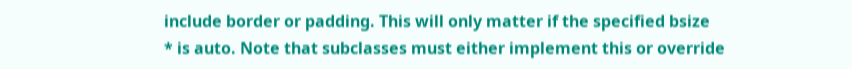include border or padding. This will only matter if the specified bsize
* is auto. Note that subclasses must either implement this or override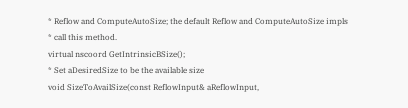* Reflow and ComputeAutoSize; the default Reflow and ComputeAutoSize impls
* call this method.
virtual nscoord GetIntrinsicBSize();
* Set aDesiredSize to be the available size
void SizeToAvailSize(const ReflowInput& aReflowInput,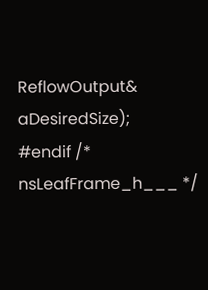ReflowOutput& aDesiredSize);
#endif /* nsLeafFrame_h___ */